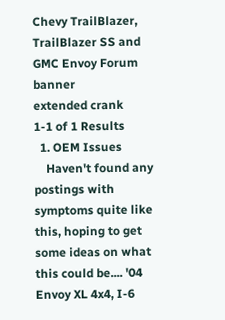Chevy TrailBlazer, TrailBlazer SS and GMC Envoy Forum banner
extended crank
1-1 of 1 Results
  1. OEM Issues
    Haven't found any postings with symptoms quite like this, hoping to get some ideas on what this could be.... '04 Envoy XL 4x4, I-6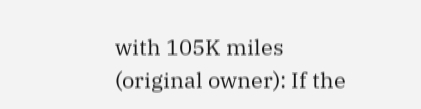with 105K miles (original owner): If the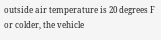outside air temperature is 20 degrees F or colder, the vehicle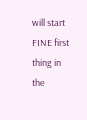will start FINE first thing in the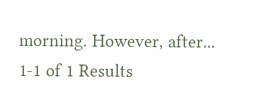morning. However, after...
1-1 of 1 Results